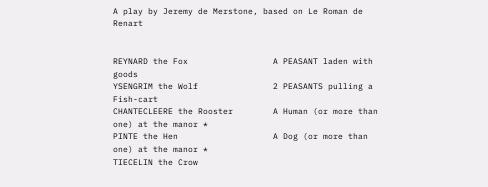A play by Jeremy de Merstone, based on Le Roman de Renart


REYNARD the Fox                 A PEASANT laden with goods
YSENGRIM the Wolf               2 PEASANTS pulling a Fish-cart
CHANTECLEERE the Rooster        A Human (or more than one) at the manor *
PINTE the Hen                   A Dog (or more than one) at the manor *
TIECELIN the Crow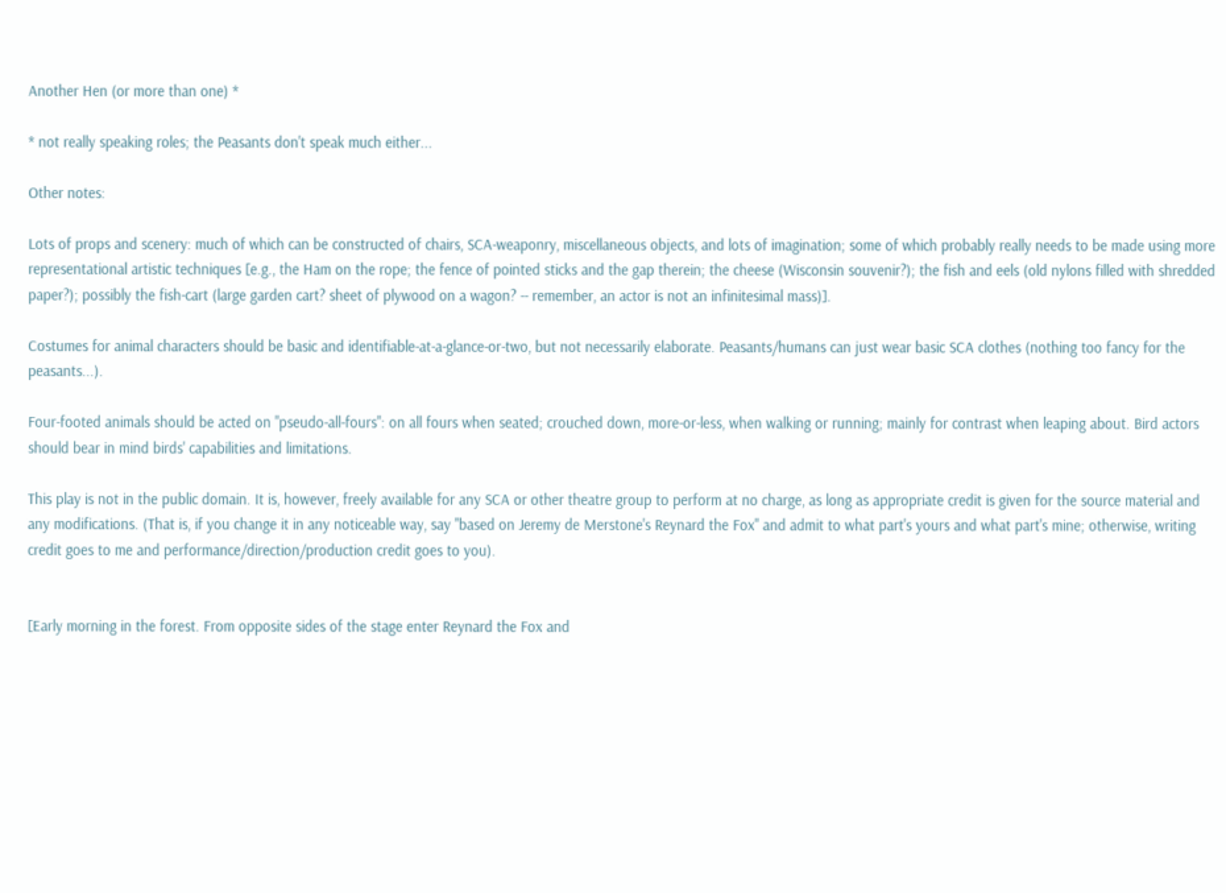Another Hen (or more than one) *

* not really speaking roles; the Peasants don't speak much either...

Other notes:

Lots of props and scenery: much of which can be constructed of chairs, SCA-weaponry, miscellaneous objects, and lots of imagination; some of which probably really needs to be made using more representational artistic techniques [e.g., the Ham on the rope; the fence of pointed sticks and the gap therein; the cheese (Wisconsin souvenir?); the fish and eels (old nylons filled with shredded paper?); possibly the fish-cart (large garden cart? sheet of plywood on a wagon? -- remember, an actor is not an infinitesimal mass)].

Costumes for animal characters should be basic and identifiable-at-a-glance-or-two, but not necessarily elaborate. Peasants/humans can just wear basic SCA clothes (nothing too fancy for the peasants...).

Four-footed animals should be acted on "pseudo-all-fours": on all fours when seated; crouched down, more-or-less, when walking or running; mainly for contrast when leaping about. Bird actors should bear in mind birds' capabilities and limitations.

This play is not in the public domain. It is, however, freely available for any SCA or other theatre group to perform at no charge, as long as appropriate credit is given for the source material and any modifications. (That is, if you change it in any noticeable way, say "based on Jeremy de Merstone's Reynard the Fox" and admit to what part's yours and what part's mine; otherwise, writing credit goes to me and performance/direction/production credit goes to you).


[Early morning in the forest. From opposite sides of the stage enter Reynard the Fox and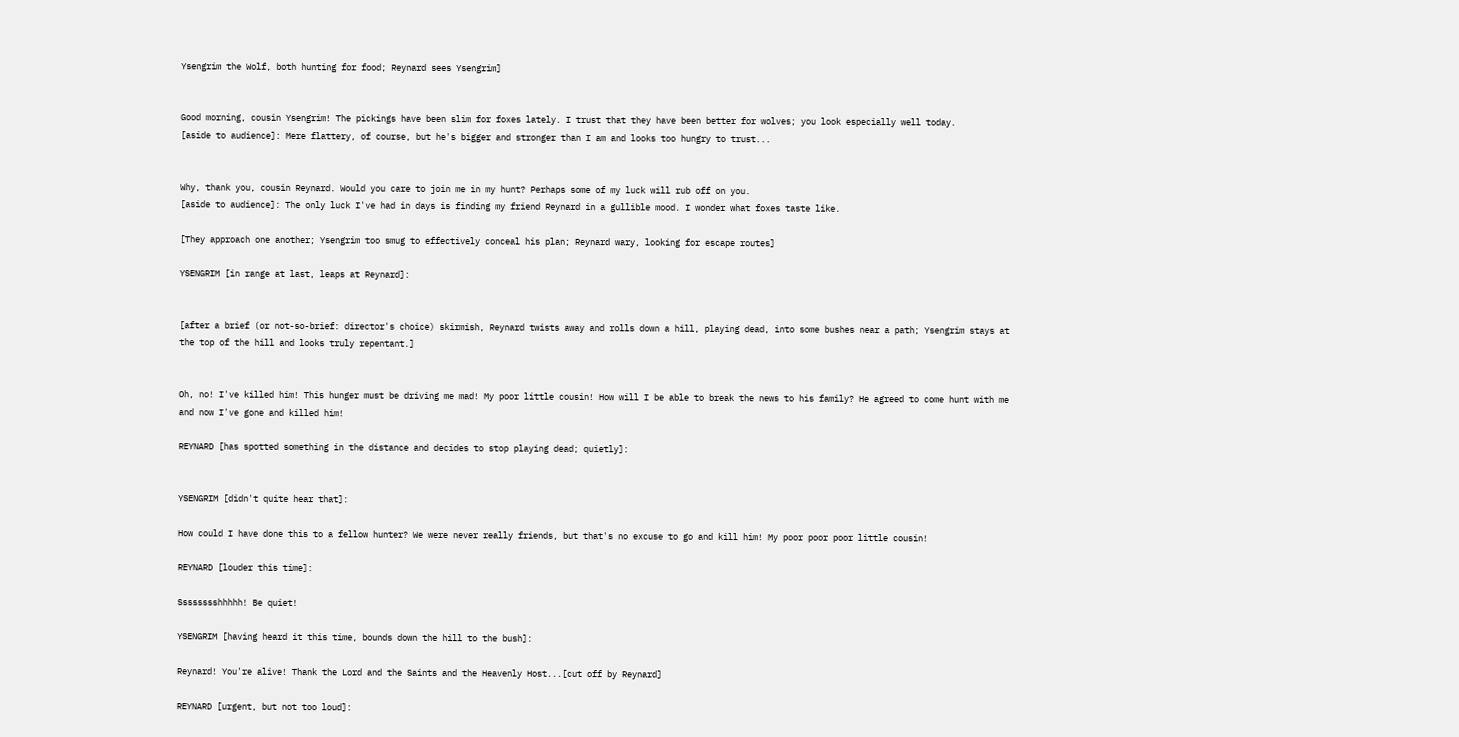Ysengrim the Wolf, both hunting for food; Reynard sees Ysengrim]


Good morning, cousin Ysengrim! The pickings have been slim for foxes lately. I trust that they have been better for wolves; you look especially well today.
[aside to audience]: Mere flattery, of course, but he's bigger and stronger than I am and looks too hungry to trust...


Why, thank you, cousin Reynard. Would you care to join me in my hunt? Perhaps some of my luck will rub off on you.
[aside to audience]: The only luck I've had in days is finding my friend Reynard in a gullible mood. I wonder what foxes taste like.

[They approach one another; Ysengrim too smug to effectively conceal his plan; Reynard wary, looking for escape routes]

YSENGRIM [in range at last, leaps at Reynard]:


[after a brief (or not-so-brief: director's choice) skirmish, Reynard twists away and rolls down a hill, playing dead, into some bushes near a path; Ysengrim stays at the top of the hill and looks truly repentant.]


Oh, no! I've killed him! This hunger must be driving me mad! My poor little cousin! How will I be able to break the news to his family? He agreed to come hunt with me and now I've gone and killed him!

REYNARD [has spotted something in the distance and decides to stop playing dead; quietly]:


YSENGRIM [didn't quite hear that]:

How could I have done this to a fellow hunter? We were never really friends, but that's no excuse to go and kill him! My poor poor poor little cousin!

REYNARD [louder this time]:

Sssssssshhhhh! Be quiet!

YSENGRIM [having heard it this time, bounds down the hill to the bush]:

Reynard! You're alive! Thank the Lord and the Saints and the Heavenly Host...[cut off by Reynard]

REYNARD [urgent, but not too loud]: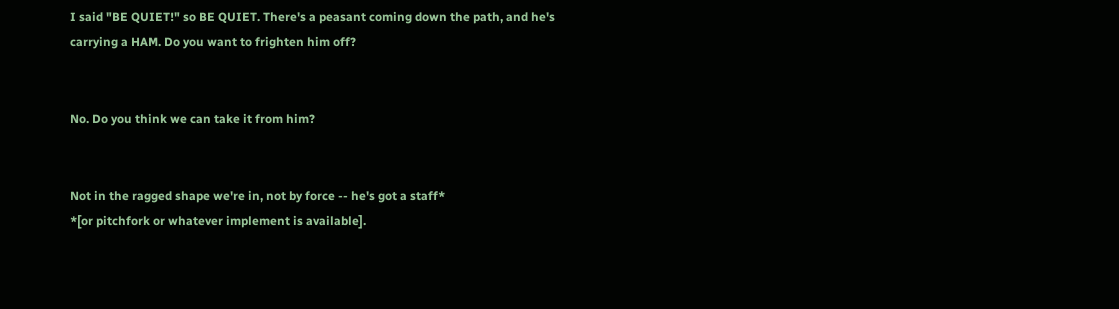I said "BE QUIET!" so BE QUIET. There's a peasant coming down the path, and he's carrying a HAM. Do you want to frighten him off?


No. Do you think we can take it from him?


Not in the ragged shape we're in, not by force -- he's got a staff*
*[or pitchfork or whatever implement is available].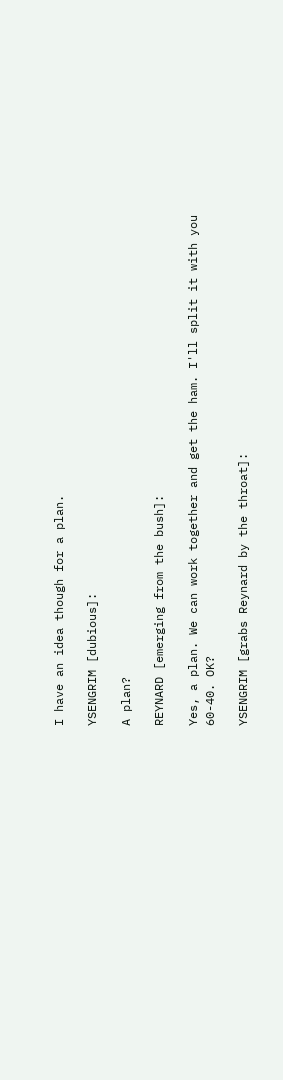I have an idea though for a plan.

YSENGRIM [dubious]:

A plan?

REYNARD [emerging from the bush]:

Yes, a plan. We can work together and get the ham. I'll split it with you 60-40. OK?

YSENGRIM [grabs Reynard by the throat]: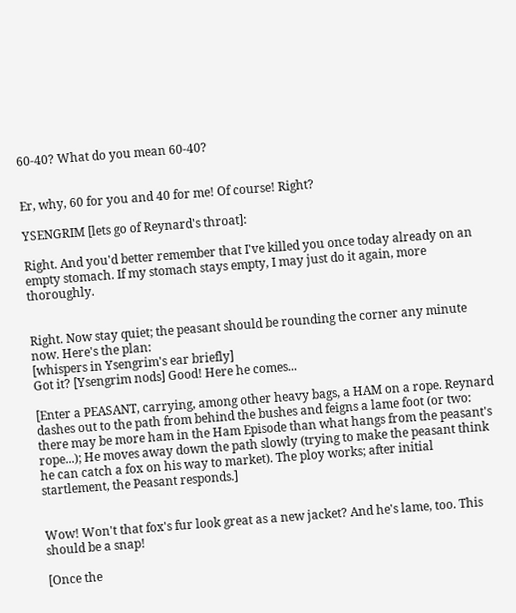60-40? What do you mean 60-40?


Er, why, 60 for you and 40 for me! Of course! Right?

YSENGRIM [lets go of Reynard's throat]:

Right. And you'd better remember that I've killed you once today already on an empty stomach. If my stomach stays empty, I may just do it again, more thoroughly.


Right. Now stay quiet; the peasant should be rounding the corner any minute now. Here's the plan:
[whispers in Ysengrim's ear briefly]
Got it? [Ysengrim nods] Good! Here he comes...

[Enter a PEASANT, carrying, among other heavy bags, a HAM on a rope. Reynard dashes out to the path from behind the bushes and feigns a lame foot (or two: there may be more ham in the Ham Episode than what hangs from the peasant's rope...); He moves away down the path slowly (trying to make the peasant think he can catch a fox on his way to market). The ploy works; after initial startlement, the Peasant responds.]


Wow! Won't that fox's fur look great as a new jacket? And he's lame, too. This should be a snap!

[Once the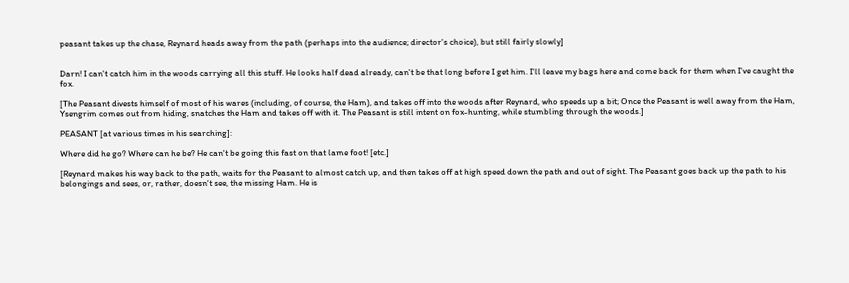peasant takes up the chase, Reynard heads away from the path (perhaps into the audience; director's choice), but still fairly slowly]


Darn! I can't catch him in the woods carrying all this stuff. He looks half dead already, can't be that long before I get him. I'll leave my bags here and come back for them when I've caught the fox.

[The Peasant divests himself of most of his wares (including, of course, the Ham), and takes off into the woods after Reynard, who speeds up a bit; Once the Peasant is well away from the Ham, Ysengrim comes out from hiding, snatches the Ham and takes off with it. The Peasant is still intent on fox-hunting, while stumbling through the woods.]

PEASANT [at various times in his searching]:

Where did he go? Where can he be? He can't be going this fast on that lame foot! [etc.]

[Reynard makes his way back to the path, waits for the Peasant to almost catch up, and then takes off at high speed down the path and out of sight. The Peasant goes back up the path to his belongings and sees, or, rather, doesn't see, the missing Ham. He is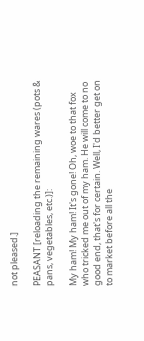not pleased.]

PEASANT [reloading the remaining wares (pots & pans, vegetables, etc.)]:

My ham! My ham! It's gone! Oh, woe to that fox who tricked me out of my ham. He will come to no good end, that's for certain. Well, I'd better get on to market before all the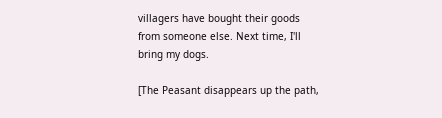villagers have bought their goods from someone else. Next time, I'll bring my dogs.

[The Peasant disappears up the path,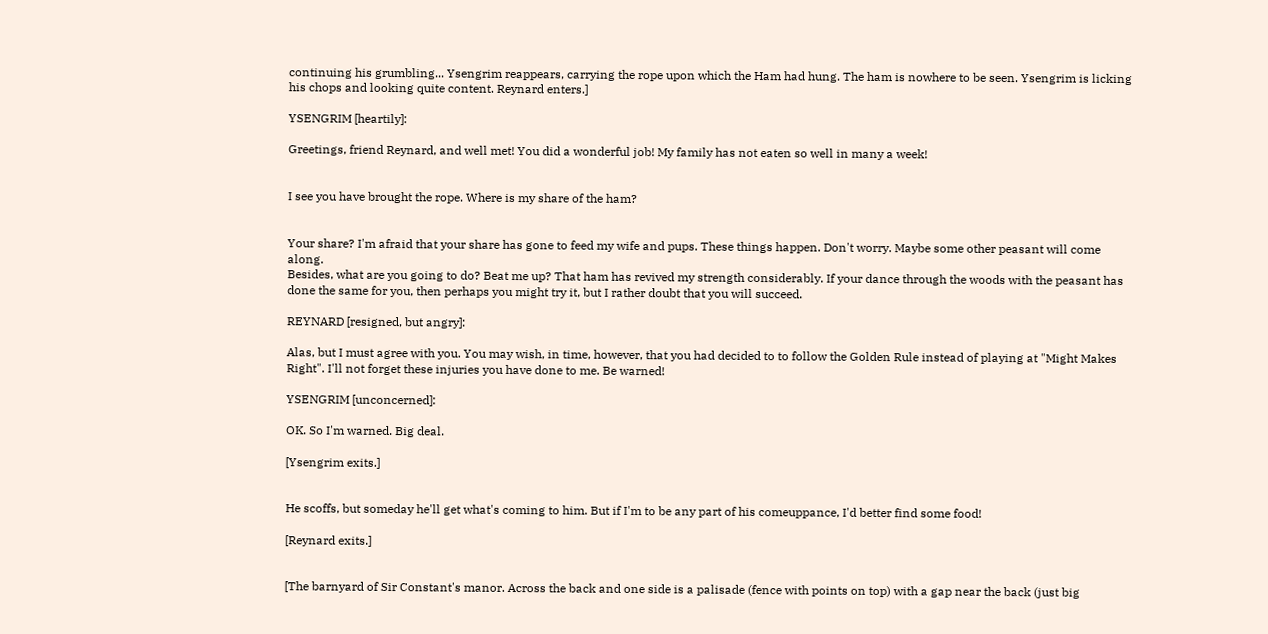continuing his grumbling... Ysengrim reappears, carrying the rope upon which the Ham had hung. The ham is nowhere to be seen. Ysengrim is licking his chops and looking quite content. Reynard enters.]

YSENGRIM [heartily]:

Greetings, friend Reynard, and well met! You did a wonderful job! My family has not eaten so well in many a week!


I see you have brought the rope. Where is my share of the ham?


Your share? I'm afraid that your share has gone to feed my wife and pups. These things happen. Don't worry. Maybe some other peasant will come along.
Besides, what are you going to do? Beat me up? That ham has revived my strength considerably. If your dance through the woods with the peasant has done the same for you, then perhaps you might try it, but I rather doubt that you will succeed.

REYNARD [resigned, but angry]:

Alas, but I must agree with you. You may wish, in time, however, that you had decided to to follow the Golden Rule instead of playing at "Might Makes Right". I'll not forget these injuries you have done to me. Be warned!

YSENGRIM [unconcerned]:

OK. So I'm warned. Big deal.

[Ysengrim exits.]


He scoffs, but someday he'll get what's coming to him. But if I'm to be any part of his comeuppance, I'd better find some food!

[Reynard exits.]


[The barnyard of Sir Constant's manor. Across the back and one side is a palisade (fence with points on top) with a gap near the back (just big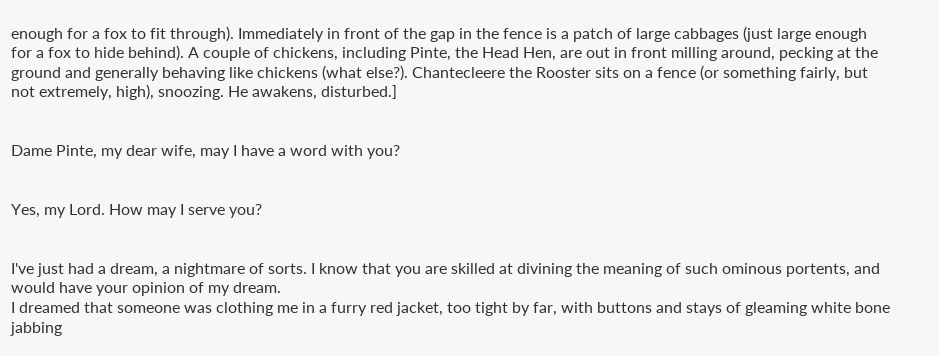enough for a fox to fit through). Immediately in front of the gap in the fence is a patch of large cabbages (just large enough for a fox to hide behind). A couple of chickens, including Pinte, the Head Hen, are out in front milling around, pecking at the ground and generally behaving like chickens (what else?). Chantecleere the Rooster sits on a fence (or something fairly, but not extremely, high), snoozing. He awakens, disturbed.]


Dame Pinte, my dear wife, may I have a word with you?


Yes, my Lord. How may I serve you?


I've just had a dream, a nightmare of sorts. I know that you are skilled at divining the meaning of such ominous portents, and would have your opinion of my dream.
I dreamed that someone was clothing me in a furry red jacket, too tight by far, with buttons and stays of gleaming white bone jabbing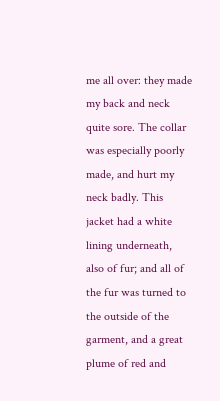me all over: they made my back and neck quite sore. The collar was especially poorly made, and hurt my neck badly. This jacket had a white lining underneath, also of fur; and all of the fur was turned to the outside of the garment, and a great plume of red and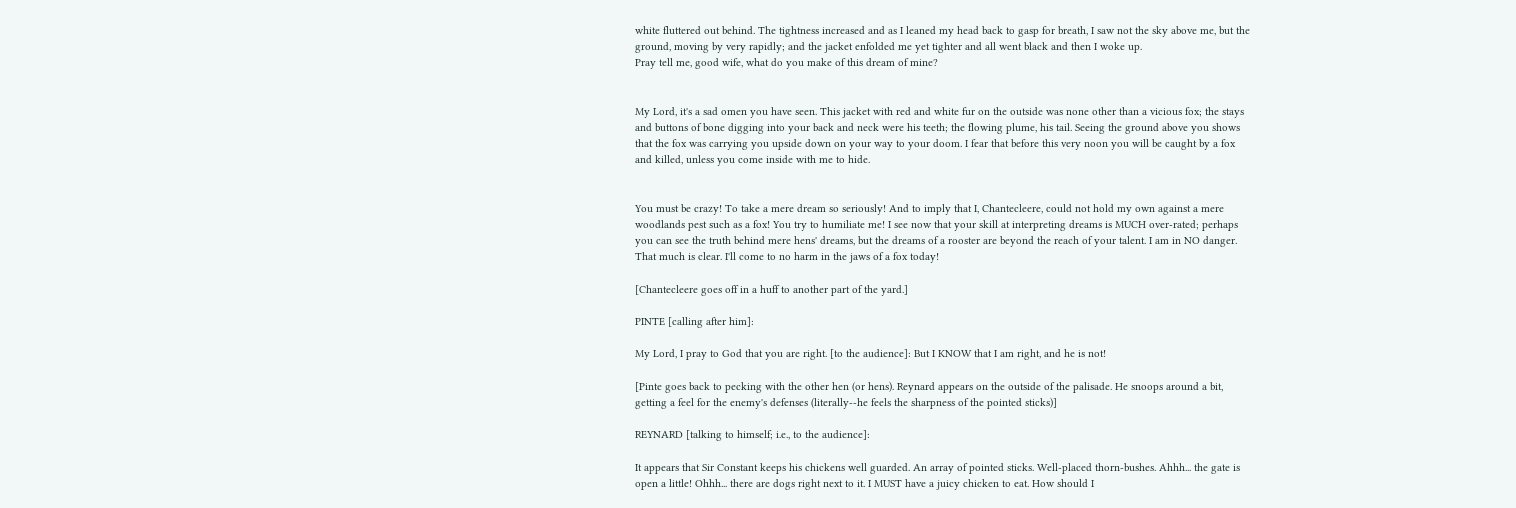white fluttered out behind. The tightness increased and as I leaned my head back to gasp for breath, I saw not the sky above me, but the ground, moving by very rapidly; and the jacket enfolded me yet tighter and all went black and then I woke up.
Pray tell me, good wife, what do you make of this dream of mine?


My Lord, it's a sad omen you have seen. This jacket with red and white fur on the outside was none other than a vicious fox; the stays and buttons of bone digging into your back and neck were his teeth; the flowing plume, his tail. Seeing the ground above you shows that the fox was carrying you upside down on your way to your doom. I fear that before this very noon you will be caught by a fox and killed, unless you come inside with me to hide.


You must be crazy! To take a mere dream so seriously! And to imply that I, Chantecleere, could not hold my own against a mere woodlands pest such as a fox! You try to humiliate me! I see now that your skill at interpreting dreams is MUCH over-rated; perhaps you can see the truth behind mere hens' dreams, but the dreams of a rooster are beyond the reach of your talent. I am in NO danger. That much is clear. I'll come to no harm in the jaws of a fox today!

[Chantecleere goes off in a huff to another part of the yard.]

PINTE [calling after him]:

My Lord, I pray to God that you are right. [to the audience]: But I KNOW that I am right, and he is not!

[Pinte goes back to pecking with the other hen (or hens). Reynard appears on the outside of the palisade. He snoops around a bit, getting a feel for the enemy's defenses (literally--he feels the sharpness of the pointed sticks)]

REYNARD [talking to himself; i.e., to the audience]:

It appears that Sir Constant keeps his chickens well guarded. An array of pointed sticks. Well-placed thorn-bushes. Ahhh... the gate is open a little! Ohhh... there are dogs right next to it. I MUST have a juicy chicken to eat. How should I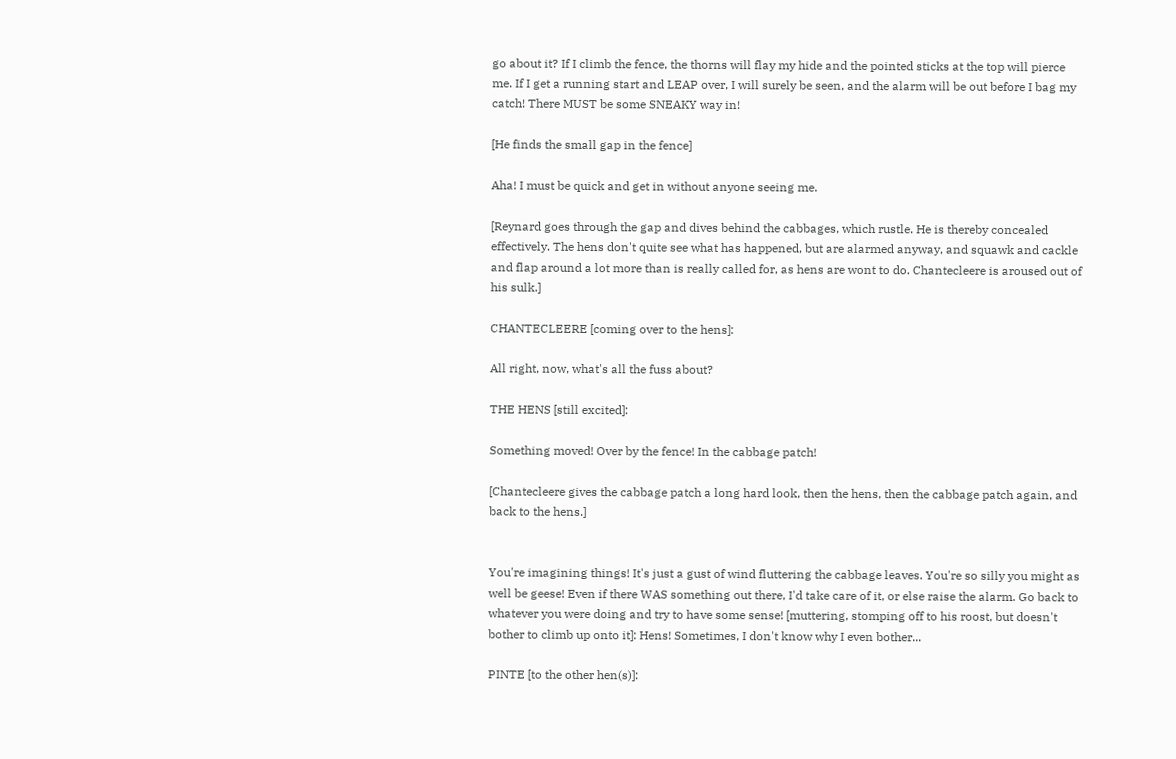go about it? If I climb the fence, the thorns will flay my hide and the pointed sticks at the top will pierce me. If I get a running start and LEAP over, I will surely be seen, and the alarm will be out before I bag my catch! There MUST be some SNEAKY way in!

[He finds the small gap in the fence]

Aha! I must be quick and get in without anyone seeing me.

[Reynard goes through the gap and dives behind the cabbages, which rustle. He is thereby concealed effectively. The hens don't quite see what has happened, but are alarmed anyway, and squawk and cackle and flap around a lot more than is really called for, as hens are wont to do. Chantecleere is aroused out of his sulk.]

CHANTECLEERE [coming over to the hens]:

All right, now, what's all the fuss about?

THE HENS [still excited]:

Something moved! Over by the fence! In the cabbage patch!

[Chantecleere gives the cabbage patch a long hard look, then the hens, then the cabbage patch again, and back to the hens.]


You're imagining things! It's just a gust of wind fluttering the cabbage leaves. You're so silly you might as well be geese! Even if there WAS something out there, I'd take care of it, or else raise the alarm. Go back to whatever you were doing and try to have some sense! [muttering, stomping off to his roost, but doesn't bother to climb up onto it]: Hens! Sometimes, I don't know why I even bother...

PINTE [to the other hen(s)]: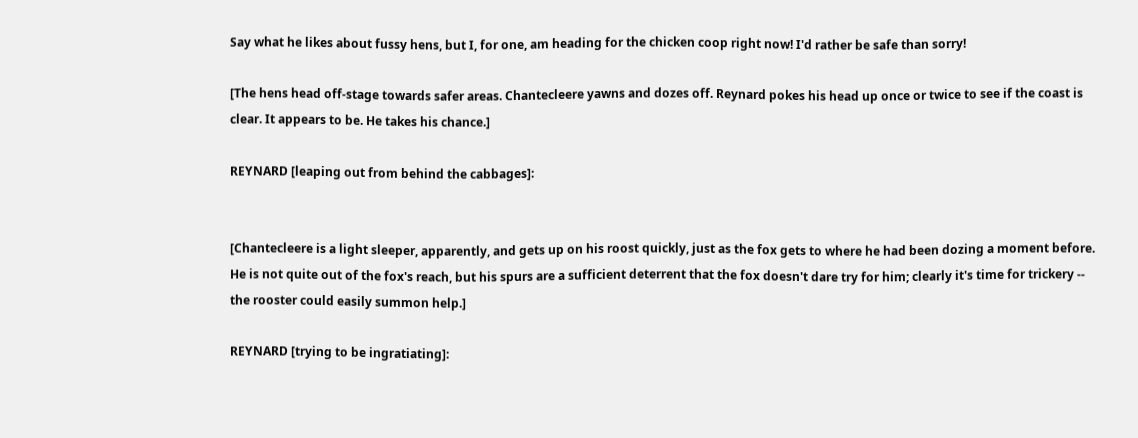Say what he likes about fussy hens, but I, for one, am heading for the chicken coop right now! I'd rather be safe than sorry!

[The hens head off-stage towards safer areas. Chantecleere yawns and dozes off. Reynard pokes his head up once or twice to see if the coast is clear. It appears to be. He takes his chance.]

REYNARD [leaping out from behind the cabbages]:


[Chantecleere is a light sleeper, apparently, and gets up on his roost quickly, just as the fox gets to where he had been dozing a moment before. He is not quite out of the fox's reach, but his spurs are a sufficient deterrent that the fox doesn't dare try for him; clearly it's time for trickery -- the rooster could easily summon help.]

REYNARD [trying to be ingratiating]: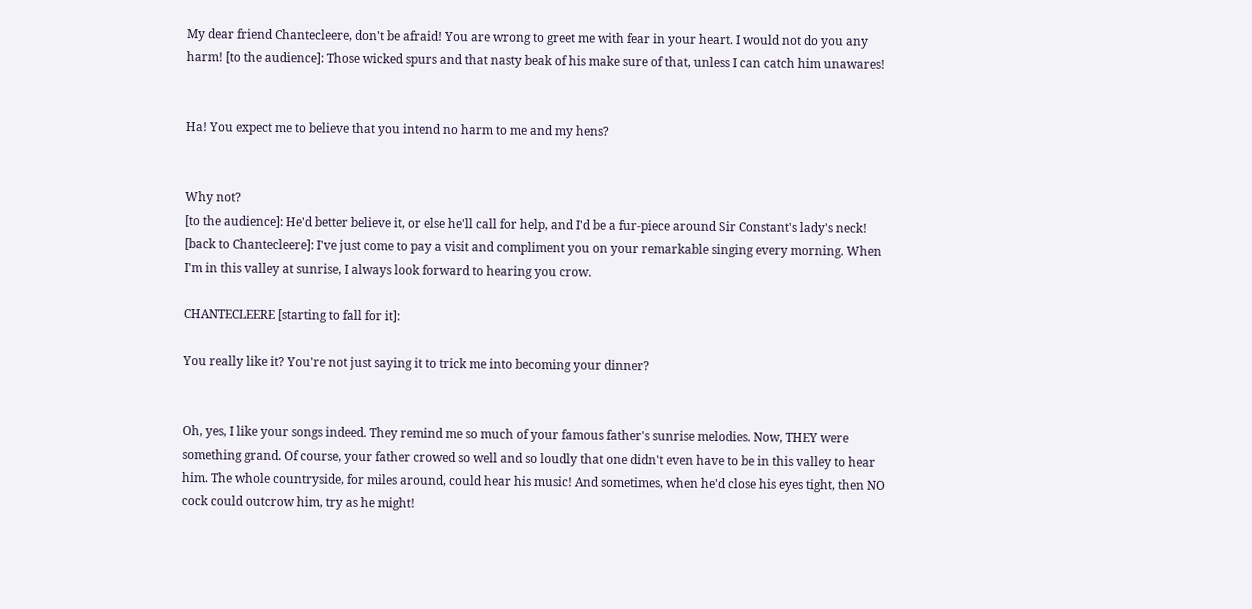My dear friend Chantecleere, don't be afraid! You are wrong to greet me with fear in your heart. I would not do you any harm! [to the audience]: Those wicked spurs and that nasty beak of his make sure of that, unless I can catch him unawares!


Ha! You expect me to believe that you intend no harm to me and my hens?


Why not?
[to the audience]: He'd better believe it, or else he'll call for help, and I'd be a fur-piece around Sir Constant's lady's neck! [back to Chantecleere]: I've just come to pay a visit and compliment you on your remarkable singing every morning. When I'm in this valley at sunrise, I always look forward to hearing you crow.

CHANTECLEERE [starting to fall for it]:

You really like it? You're not just saying it to trick me into becoming your dinner?


Oh, yes, I like your songs indeed. They remind me so much of your famous father's sunrise melodies. Now, THEY were something grand. Of course, your father crowed so well and so loudly that one didn't even have to be in this valley to hear him. The whole countryside, for miles around, could hear his music! And sometimes, when he'd close his eyes tight, then NO cock could outcrow him, try as he might!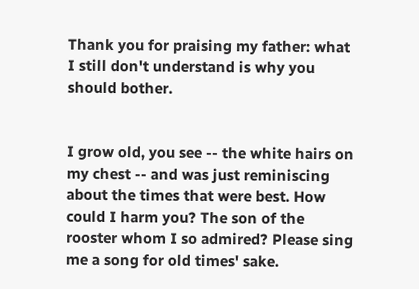Thank you for praising my father: what I still don't understand is why you should bother.


I grow old, you see -- the white hairs on my chest -- and was just reminiscing about the times that were best. How could I harm you? The son of the rooster whom I so admired? Please sing me a song for old times' sake.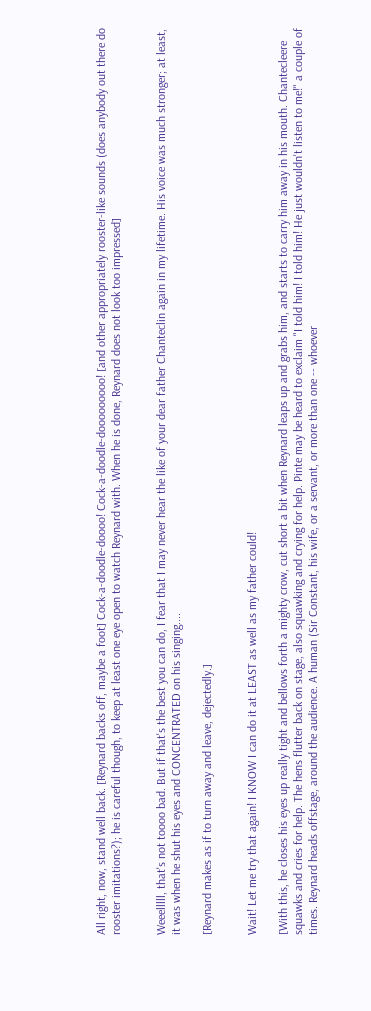All right, now, stand well back. [Reynard backs off, maybe a foot] Cock-a-doodle-doooo! Cock-a-doodle-dooooooooo! [and other appropriately rooster-like sounds (does anybody out there do rooster imitations?); he is careful though, to keep at least one eye open to watch Reynard with. When he is done, Reynard does not look too impressed]


Weeelllll, that's not toooo bad. But if that's the best you can do, I fear that I may never hear the like of your dear father Chanteclin again in my lifetime. His voice was much stronger; at least, it was when he shut his eyes and CONCENTRATED on his singing....

[Reynard makes as if to turn away and leave, dejectedly.]


Wait! Let me try that again! I KNOW I can do it at LEAST as well as my father could!

[With this, he closes his eyes up really tight and bellows forth a mighty crow, cut short a bit when Reynard leaps up and grabs him, and starts to carry him away in his mouth. Chantecleere squawks and cries for help. The hens flutter back on stage, also squawking and crying for help. Pinte may be heard to exclaim "I told him! I told him! He just wouldn't listen to me!" a couple of times. Reynard heads offstage, around the audience. A human (Sir Constant, his wife, or a servant, or more than one -- whoever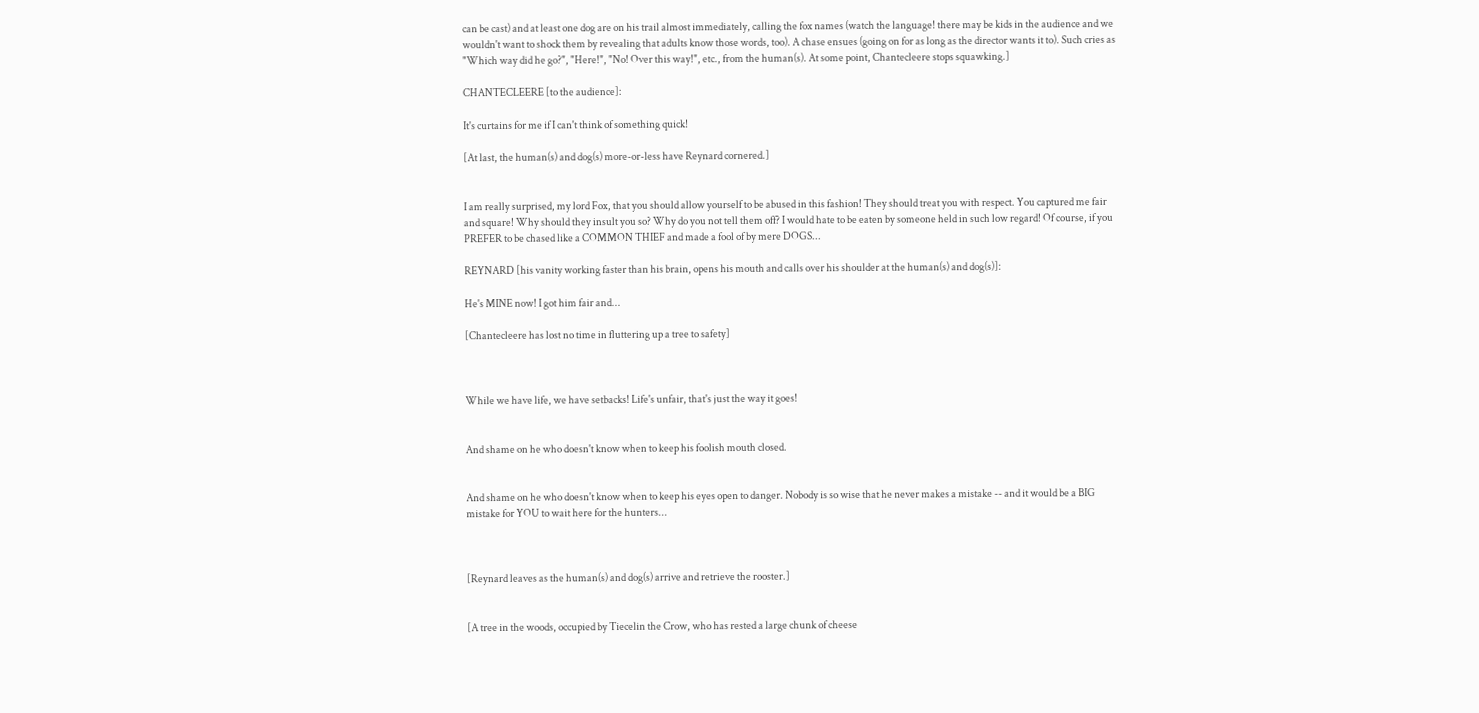can be cast) and at least one dog are on his trail almost immediately, calling the fox names (watch the language! there may be kids in the audience and we wouldn't want to shock them by revealing that adults know those words, too). A chase ensues (going on for as long as the director wants it to). Such cries as "Which way did he go?", "Here!", "No! Over this way!", etc., from the human(s). At some point, Chantecleere stops squawking.]

CHANTECLEERE [to the audience]:

It's curtains for me if I can't think of something quick!

[At last, the human(s) and dog(s) more-or-less have Reynard cornered.]


I am really surprised, my lord Fox, that you should allow yourself to be abused in this fashion! They should treat you with respect. You captured me fair and square! Why should they insult you so? Why do you not tell them off? I would hate to be eaten by someone held in such low regard! Of course, if you PREFER to be chased like a COMMON THIEF and made a fool of by mere DOGS...

REYNARD [his vanity working faster than his brain, opens his mouth and calls over his shoulder at the human(s) and dog(s)]:

He's MINE now! I got him fair and...

[Chantecleere has lost no time in fluttering up a tree to safety]



While we have life, we have setbacks! Life's unfair, that's just the way it goes!


And shame on he who doesn't know when to keep his foolish mouth closed.


And shame on he who doesn't know when to keep his eyes open to danger. Nobody is so wise that he never makes a mistake -- and it would be a BIG mistake for YOU to wait here for the hunters...



[Reynard leaves as the human(s) and dog(s) arrive and retrieve the rooster.]


[A tree in the woods, occupied by Tiecelin the Crow, who has rested a large chunk of cheese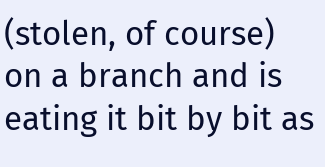(stolen, of course) on a branch and is eating it bit by bit as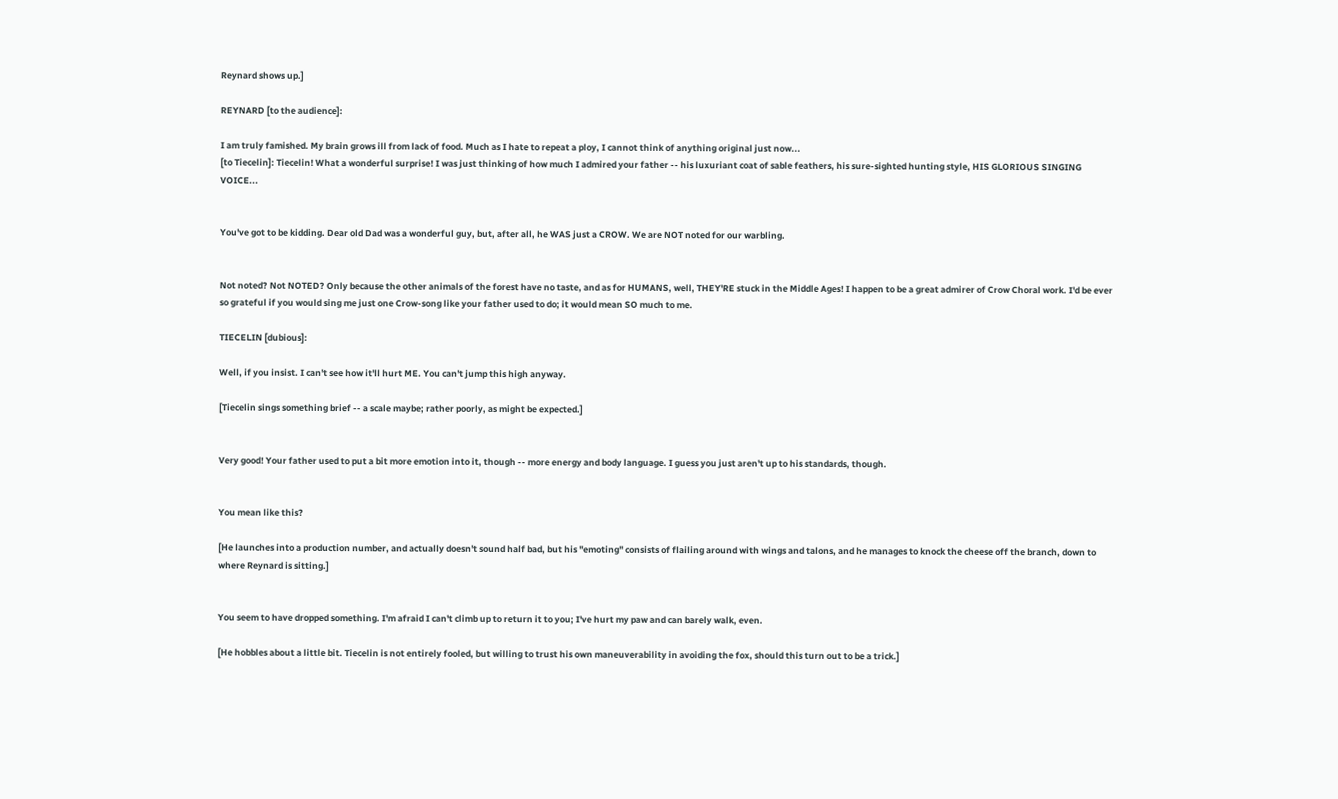Reynard shows up.]

REYNARD [to the audience]:

I am truly famished. My brain grows ill from lack of food. Much as I hate to repeat a ploy, I cannot think of anything original just now...
[to Tiecelin]: Tiecelin! What a wonderful surprise! I was just thinking of how much I admired your father -- his luxuriant coat of sable feathers, his sure-sighted hunting style, HIS GLORIOUS SINGING VOICE...


You've got to be kidding. Dear old Dad was a wonderful guy, but, after all, he WAS just a CROW. We are NOT noted for our warbling.


Not noted? Not NOTED? Only because the other animals of the forest have no taste, and as for HUMANS, well, THEY'RE stuck in the Middle Ages! I happen to be a great admirer of Crow Choral work. I'd be ever so grateful if you would sing me just one Crow-song like your father used to do; it would mean SO much to me.

TIECELIN [dubious]:

Well, if you insist. I can't see how it'll hurt ME. You can't jump this high anyway.

[Tiecelin sings something brief -- a scale maybe; rather poorly, as might be expected.]


Very good! Your father used to put a bit more emotion into it, though -- more energy and body language. I guess you just aren't up to his standards, though.


You mean like this?

[He launches into a production number, and actually doesn't sound half bad, but his "emoting" consists of flailing around with wings and talons, and he manages to knock the cheese off the branch, down to where Reynard is sitting.]


You seem to have dropped something. I'm afraid I can't climb up to return it to you; I've hurt my paw and can barely walk, even.

[He hobbles about a little bit. Tiecelin is not entirely fooled, but willing to trust his own maneuverability in avoiding the fox, should this turn out to be a trick.]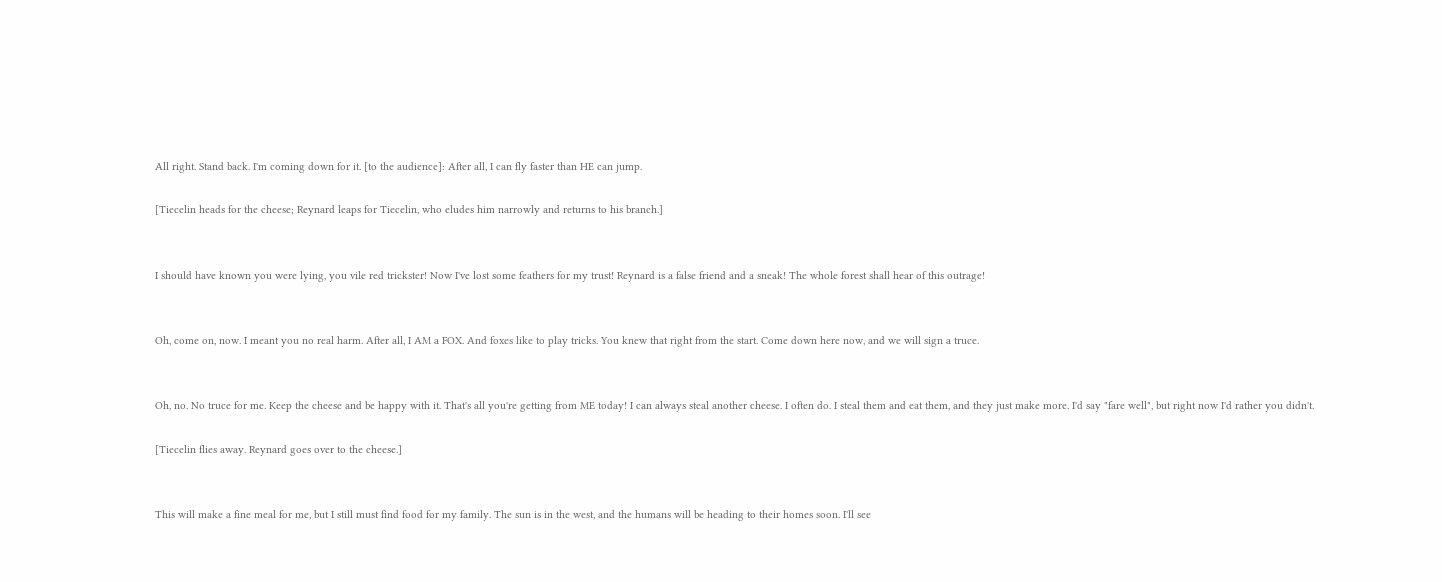All right. Stand back. I'm coming down for it. [to the audience]: After all, I can fly faster than HE can jump.

[Tiecelin heads for the cheese; Reynard leaps for Tiecelin, who eludes him narrowly and returns to his branch.]


I should have known you were lying, you vile red trickster! Now I've lost some feathers for my trust! Reynard is a false friend and a sneak! The whole forest shall hear of this outrage!


Oh, come on, now. I meant you no real harm. After all, I AM a FOX. And foxes like to play tricks. You knew that right from the start. Come down here now, and we will sign a truce.


Oh, no. No truce for me. Keep the cheese and be happy with it. That's all you're getting from ME today! I can always steal another cheese. I often do. I steal them and eat them, and they just make more. I'd say "fare well", but right now I'd rather you didn't.

[Tiecelin flies away. Reynard goes over to the cheese.]


This will make a fine meal for me, but I still must find food for my family. The sun is in the west, and the humans will be heading to their homes soon. I'll see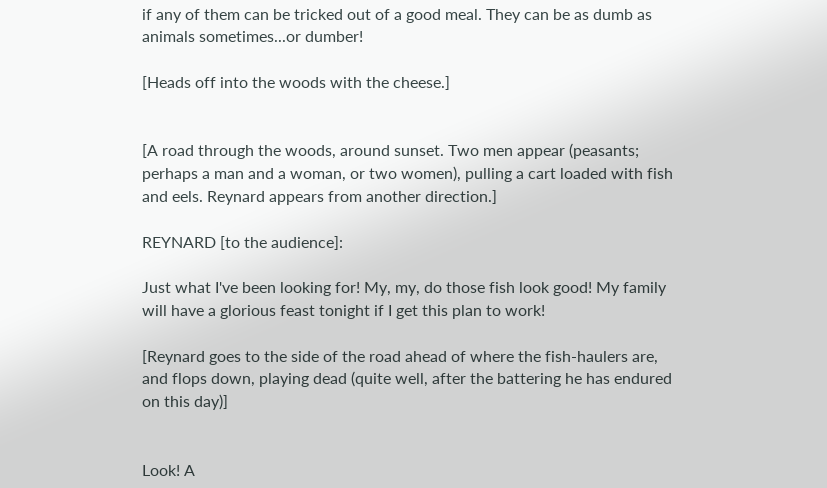if any of them can be tricked out of a good meal. They can be as dumb as animals sometimes...or dumber!

[Heads off into the woods with the cheese.]


[A road through the woods, around sunset. Two men appear (peasants; perhaps a man and a woman, or two women), pulling a cart loaded with fish and eels. Reynard appears from another direction.]

REYNARD [to the audience]:

Just what I've been looking for! My, my, do those fish look good! My family will have a glorious feast tonight if I get this plan to work!

[Reynard goes to the side of the road ahead of where the fish-haulers are, and flops down, playing dead (quite well, after the battering he has endured on this day)]


Look! A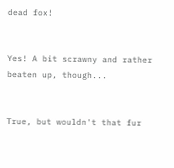dead fox!


Yes! A bit scrawny and rather beaten up, though...


True, but wouldn't that fur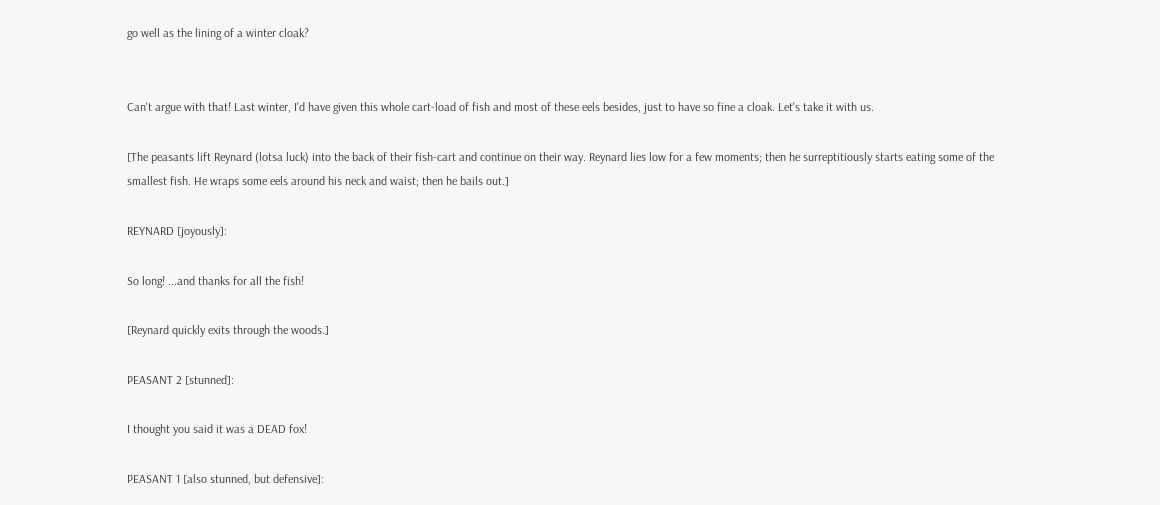go well as the lining of a winter cloak?


Can't argue with that! Last winter, I'd have given this whole cart-load of fish and most of these eels besides, just to have so fine a cloak. Let's take it with us.

[The peasants lift Reynard (lotsa luck) into the back of their fish-cart and continue on their way. Reynard lies low for a few moments; then he surreptitiously starts eating some of the smallest fish. He wraps some eels around his neck and waist; then he bails out.]

REYNARD [joyously]:

So long! ...and thanks for all the fish!

[Reynard quickly exits through the woods.]

PEASANT 2 [stunned]:

I thought you said it was a DEAD fox!

PEASANT 1 [also stunned, but defensive]: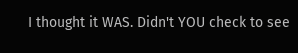I thought it WAS. Didn't YOU check to see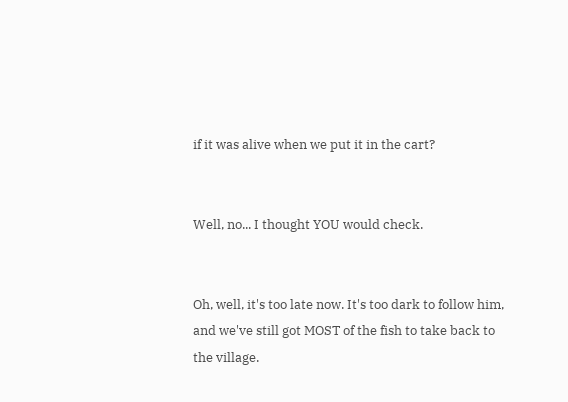if it was alive when we put it in the cart?


Well, no... I thought YOU would check.


Oh, well, it's too late now. It's too dark to follow him, and we've still got MOST of the fish to take back to the village.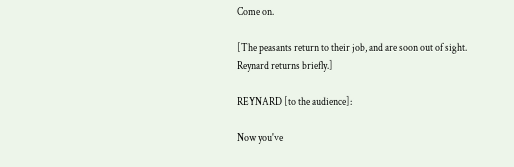Come on.

[The peasants return to their job, and are soon out of sight. Reynard returns briefly.]

REYNARD [to the audience]:

Now you've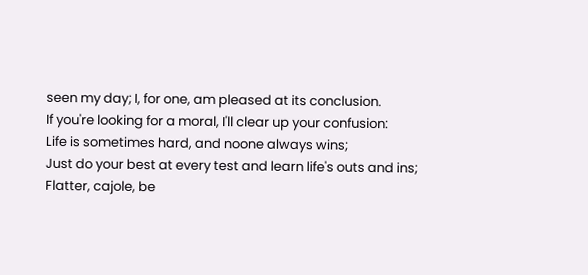seen my day; I, for one, am pleased at its conclusion.
If you're looking for a moral, I'll clear up your confusion:
Life is sometimes hard, and noone always wins;
Just do your best at every test and learn life's outs and ins;
Flatter, cajole, be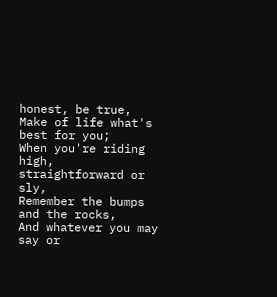honest, be true,
Make of life what's best for you;
When you're riding high, straightforward or sly,
Remember the bumps and the rocks,
And whatever you may say or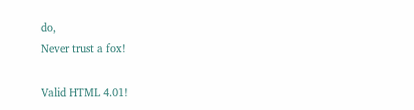do,
Never trust a fox!

Valid HTML 4.01!